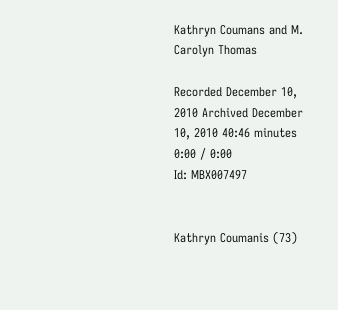Kathryn Coumans and M. Carolyn Thomas

Recorded December 10, 2010 Archived December 10, 2010 40:46 minutes
0:00 / 0:00
Id: MBX007497


Kathryn Coumanis (73)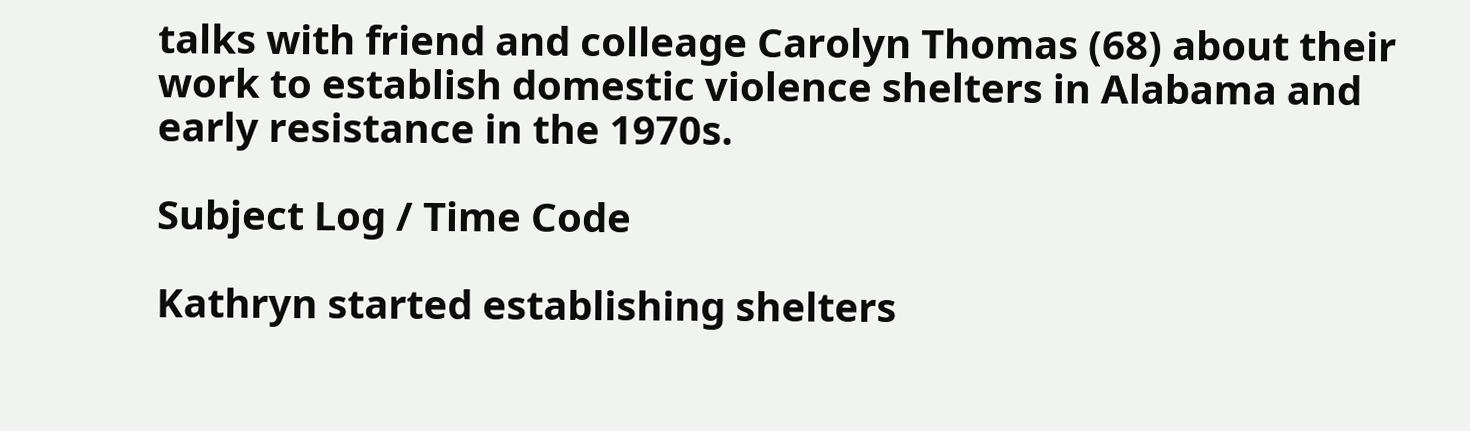talks with friend and colleage Carolyn Thomas (68) about their work to establish domestic violence shelters in Alabama and early resistance in the 1970s.

Subject Log / Time Code

Kathryn started establishing shelters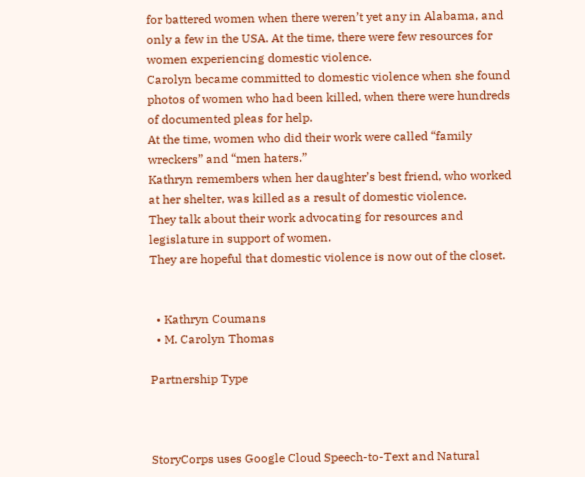for battered women when there weren’t yet any in Alabama, and only a few in the USA. At the time, there were few resources for women experiencing domestic violence.
Carolyn became committed to domestic violence when she found photos of women who had been killed, when there were hundreds of documented pleas for help.
At the time, women who did their work were called “family wreckers” and “men haters.”
Kathryn remembers when her daughter’s best friend, who worked at her shelter, was killed as a result of domestic violence.
They talk about their work advocating for resources and legislature in support of women.
They are hopeful that domestic violence is now out of the closet.


  • Kathryn Coumans
  • M. Carolyn Thomas

Partnership Type



StoryCorps uses Google Cloud Speech-to-Text and Natural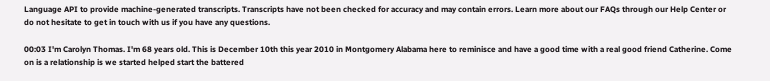Language API to provide machine-generated transcripts. Transcripts have not been checked for accuracy and may contain errors. Learn more about our FAQs through our Help Center or do not hesitate to get in touch with us if you have any questions.

00:03 I'm Carolyn Thomas. I'm 68 years old. This is December 10th this year 2010 in Montgomery Alabama here to reminisce and have a good time with a real good friend Catherine. Come on is a relationship is we started helped start the battered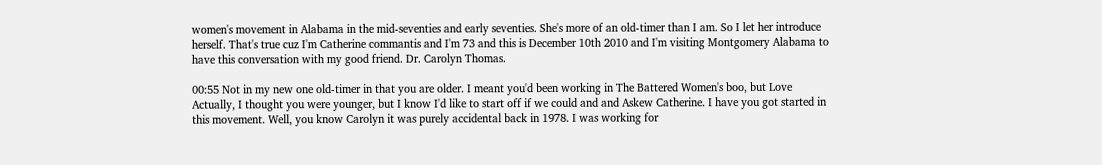women's movement in Alabama in the mid-seventies and early seventies. She's more of an old-timer than I am. So I let her introduce herself. That's true cuz I'm Catherine commantis and I'm 73 and this is December 10th 2010 and I'm visiting Montgomery Alabama to have this conversation with my good friend. Dr. Carolyn Thomas.

00:55 Not in my new one old-timer in that you are older. I meant you'd been working in The Battered Women's boo, but Love Actually, I thought you were younger, but I know I'd like to start off if we could and and Askew Catherine. I have you got started in this movement. Well, you know Carolyn it was purely accidental back in 1978. I was working for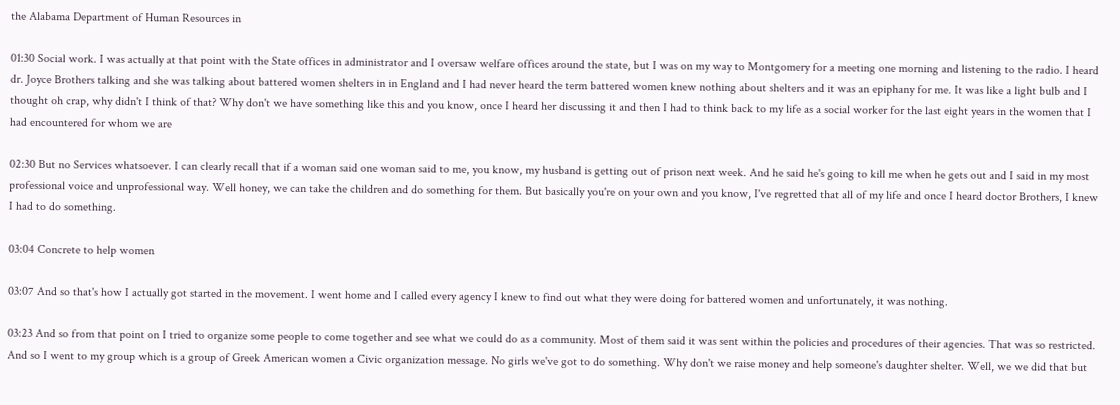the Alabama Department of Human Resources in

01:30 Social work. I was actually at that point with the State offices in administrator and I oversaw welfare offices around the state, but I was on my way to Montgomery for a meeting one morning and listening to the radio. I heard dr. Joyce Brothers talking and she was talking about battered women shelters in in England and I had never heard the term battered women knew nothing about shelters and it was an epiphany for me. It was like a light bulb and I thought oh crap, why didn't I think of that? Why don't we have something like this and you know, once I heard her discussing it and then I had to think back to my life as a social worker for the last eight years in the women that I had encountered for whom we are

02:30 But no Services whatsoever. I can clearly recall that if a woman said one woman said to me, you know, my husband is getting out of prison next week. And he said he's going to kill me when he gets out and I said in my most professional voice and unprofessional way. Well honey, we can take the children and do something for them. But basically you're on your own and you know, I've regretted that all of my life and once I heard doctor Brothers, I knew I had to do something.

03:04 Concrete to help women

03:07 And so that's how I actually got started in the movement. I went home and I called every agency I knew to find out what they were doing for battered women and unfortunately, it was nothing.

03:23 And so from that point on I tried to organize some people to come together and see what we could do as a community. Most of them said it was sent within the policies and procedures of their agencies. That was so restricted. And so I went to my group which is a group of Greek American women a Civic organization message. No girls we've got to do something. Why don't we raise money and help someone's daughter shelter. Well, we we did that but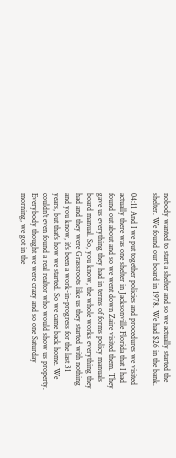nobody wanted to start a shelter and so we actually started the shelter. We found our board in 1978. We had $26 in the bank.

04:11 And I we put together policies and procedures we visited actually there was one shelter in Jacksonville Florida that I had found out about and so we went down Zaire visited them. They gave us everything they had in terms of forms policy manuals board manual. So, you know, the whole works everything they had and they were Grassroots like us they started with nothing and you know, it's been a work-in-progress for the last 31 years, but that's how we started. So we came back home. We couldn't even found a real realtor who would show us property. Everybody thought we were crazy and so one Saturday morning, we got in the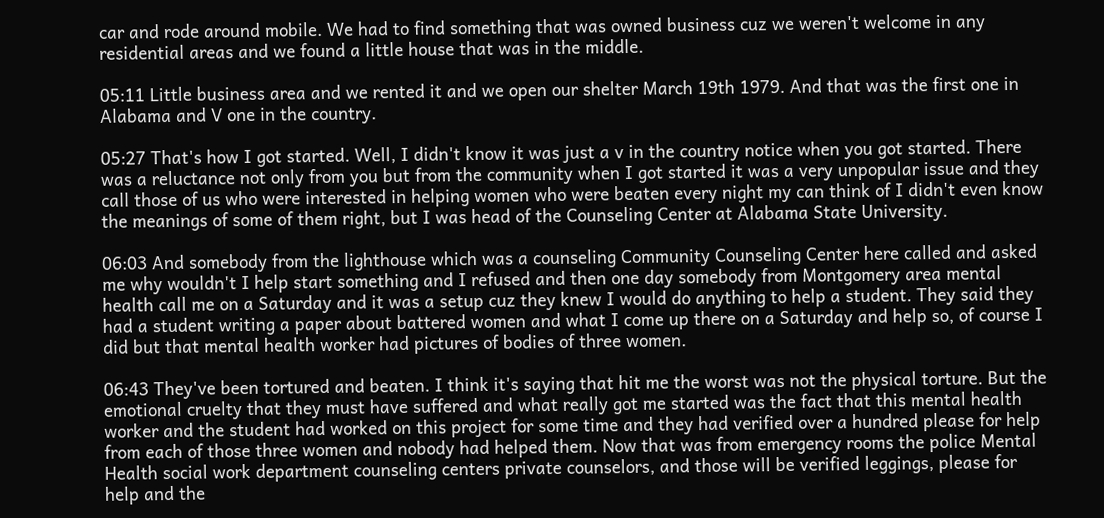car and rode around mobile. We had to find something that was owned business cuz we weren't welcome in any residential areas and we found a little house that was in the middle.

05:11 Little business area and we rented it and we open our shelter March 19th 1979. And that was the first one in Alabama and V one in the country.

05:27 That's how I got started. Well, I didn't know it was just a v in the country notice when you got started. There was a reluctance not only from you but from the community when I got started it was a very unpopular issue and they call those of us who were interested in helping women who were beaten every night my can think of I didn't even know the meanings of some of them right, but I was head of the Counseling Center at Alabama State University.

06:03 And somebody from the lighthouse which was a counseling Community Counseling Center here called and asked me why wouldn't I help start something and I refused and then one day somebody from Montgomery area mental health call me on a Saturday and it was a setup cuz they knew I would do anything to help a student. They said they had a student writing a paper about battered women and what I come up there on a Saturday and help so, of course I did but that mental health worker had pictures of bodies of three women.

06:43 They've been tortured and beaten. I think it's saying that hit me the worst was not the physical torture. But the emotional cruelty that they must have suffered and what really got me started was the fact that this mental health worker and the student had worked on this project for some time and they had verified over a hundred please for help from each of those three women and nobody had helped them. Now that was from emergency rooms the police Mental Health social work department counseling centers private counselors, and those will be verified leggings, please for help and the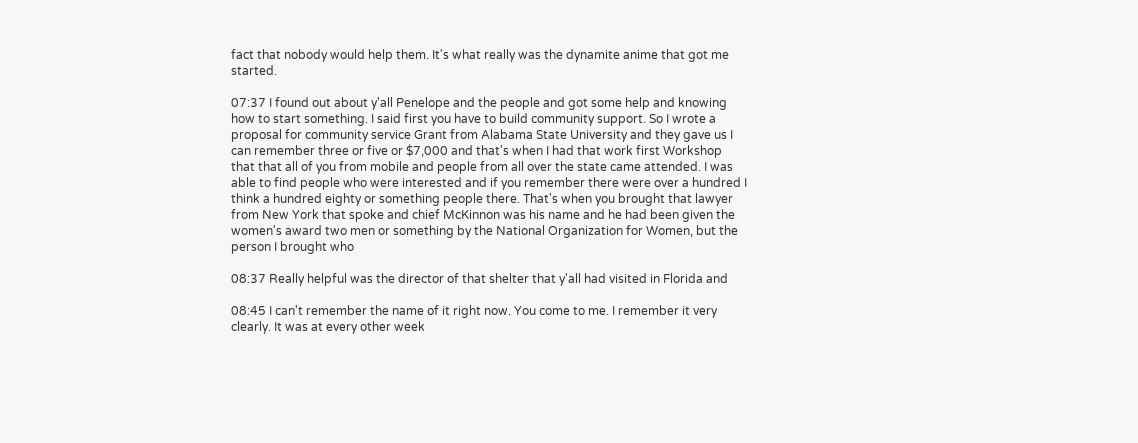fact that nobody would help them. It's what really was the dynamite anime that got me started.

07:37 I found out about y'all Penelope and the people and got some help and knowing how to start something. I said first you have to build community support. So I wrote a proposal for community service Grant from Alabama State University and they gave us I can remember three or five or $7,000 and that's when I had that work first Workshop that that all of you from mobile and people from all over the state came attended. I was able to find people who were interested and if you remember there were over a hundred I think a hundred eighty or something people there. That's when you brought that lawyer from New York that spoke and chief McKinnon was his name and he had been given the women's award two men or something by the National Organization for Women, but the person I brought who

08:37 Really helpful was the director of that shelter that y'all had visited in Florida and

08:45 I can't remember the name of it right now. You come to me. I remember it very clearly. It was at every other week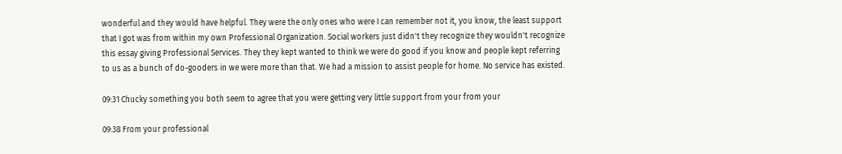wonderful and they would have helpful. They were the only ones who were I can remember not it, you know, the least support that I got was from within my own Professional Organization. Social workers just didn't they recognize they wouldn't recognize this essay giving Professional Services. They they kept wanted to think we were do good if you know and people kept referring to us as a bunch of do-gooders in we were more than that. We had a mission to assist people for home. No service has existed.

09:31 Chucky something you both seem to agree that you were getting very little support from your from your

09:38 From your professional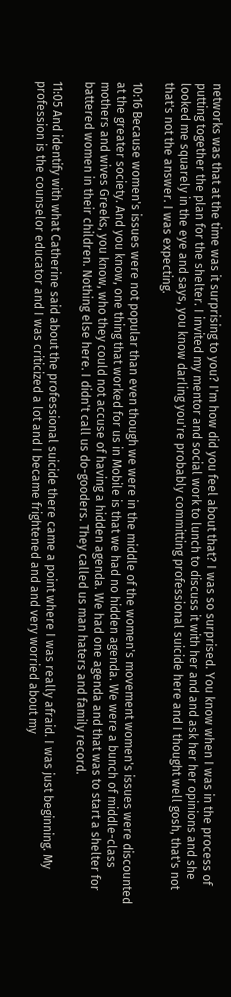networks was that at the time was it surprising to you? I'm how did you feel about that? I was so surprised. You know when I was in the process of putting together the plan for the shelter. I invited my mentor and social work to lunch to discuss it with her and and ask her her opinions and she looked me squarely in the eye and says, you know darling you're probably committing professional suicide here and I thought well gosh, that's not that's not the answer. I was expecting.

10:16 Because women's issues were not popular than even though we were in the middle of the women's movement women's issues were discounted at the greater society. And you know, one thing that worked for us in Mobile is that we had no hidden agenda. We were a bunch of middle-class mothers and wives Greeks, you know, who they could not accuse of having a hidden agenda. We had one agenda and that was to start a shelter for battered women in their children. Nothing else here. I didn't call us do-gooders. They called us man haters and family record.

11:05 And identify with what Catherine said about the professional suicide there came a point where I was really afraid. I was just beginning. My profession is the counselor educator and I was criticized a lot and I became frightened and and very worried about my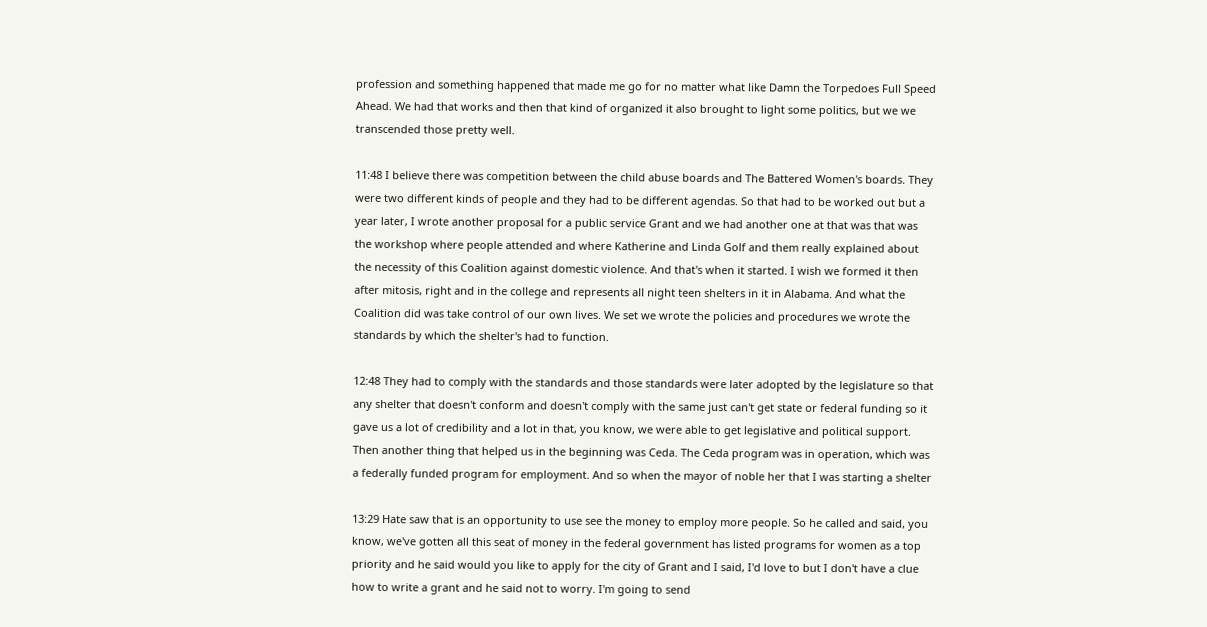profession and something happened that made me go for no matter what like Damn the Torpedoes Full Speed Ahead. We had that works and then that kind of organized it also brought to light some politics, but we we transcended those pretty well.

11:48 I believe there was competition between the child abuse boards and The Battered Women's boards. They were two different kinds of people and they had to be different agendas. So that had to be worked out but a year later, I wrote another proposal for a public service Grant and we had another one at that was that was the workshop where people attended and where Katherine and Linda Golf and them really explained about the necessity of this Coalition against domestic violence. And that's when it started. I wish we formed it then after mitosis, right and in the college and represents all night teen shelters in it in Alabama. And what the Coalition did was take control of our own lives. We set we wrote the policies and procedures we wrote the standards by which the shelter's had to function.

12:48 They had to comply with the standards and those standards were later adopted by the legislature so that any shelter that doesn't conform and doesn't comply with the same just can't get state or federal funding so it gave us a lot of credibility and a lot in that, you know, we were able to get legislative and political support. Then another thing that helped us in the beginning was Ceda. The Ceda program was in operation, which was a federally funded program for employment. And so when the mayor of noble her that I was starting a shelter

13:29 Hate saw that is an opportunity to use see the money to employ more people. So he called and said, you know, we've gotten all this seat of money in the federal government has listed programs for women as a top priority and he said would you like to apply for the city of Grant and I said, I'd love to but I don't have a clue how to write a grant and he said not to worry. I'm going to send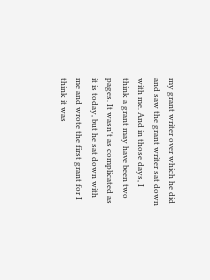my grant writer over which he did and saw the grant writer sat down with me. And in those days, I think a grant may have been two pages. It wasn't as complicated as it is today, but he sat down with me and wrote the first grant for I think it was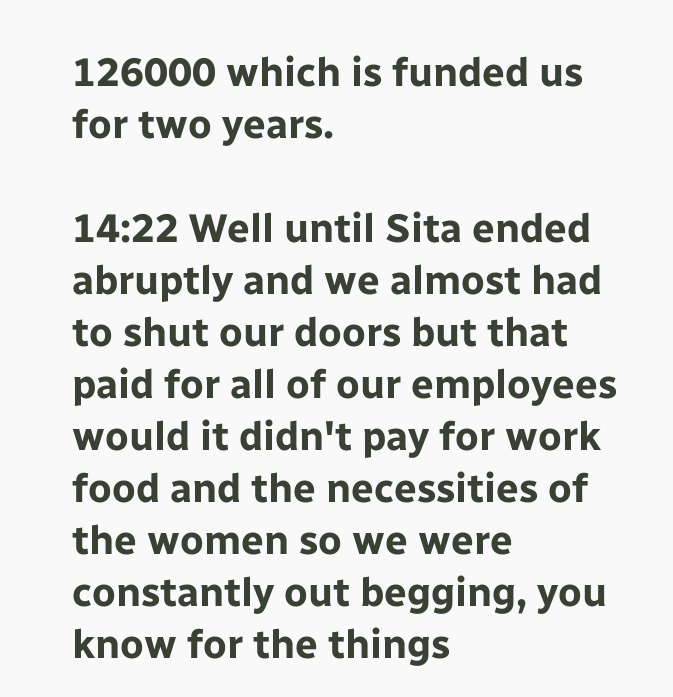126000 which is funded us for two years.

14:22 Well until Sita ended abruptly and we almost had to shut our doors but that paid for all of our employees would it didn't pay for work food and the necessities of the women so we were constantly out begging, you know for the things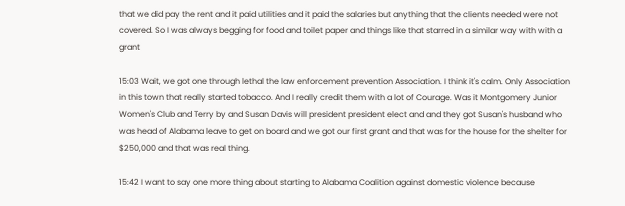that we did pay the rent and it paid utilities and it paid the salaries but anything that the clients needed were not covered. So I was always begging for food and toilet paper and things like that starred in a similar way with with a grant

15:03 Wait, we got one through lethal the law enforcement prevention Association. I think it's calm. Only Association in this town that really started tobacco. And I really credit them with a lot of Courage. Was it Montgomery Junior Women's Club and Terry by and Susan Davis will president president elect and and they got Susan's husband who was head of Alabama leave to get on board and we got our first grant and that was for the house for the shelter for $250,000 and that was real thing.

15:42 I want to say one more thing about starting to Alabama Coalition against domestic violence because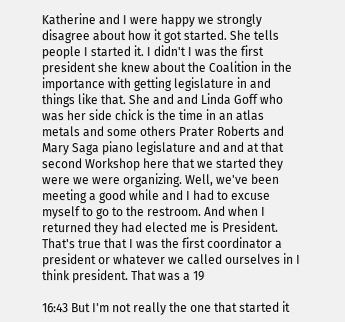Katherine and I were happy we strongly disagree about how it got started. She tells people I started it. I didn't I was the first president she knew about the Coalition in the importance with getting legislature in and things like that. She and and Linda Goff who was her side chick is the time in an atlas metals and some others Prater Roberts and Mary Saga piano legislature and and at that second Workshop here that we started they were we were organizing. Well, we've been meeting a good while and I had to excuse myself to go to the restroom. And when I returned they had elected me is President. That's true that I was the first coordinator a president or whatever we called ourselves in I think president. That was a 19

16:43 But I'm not really the one that started it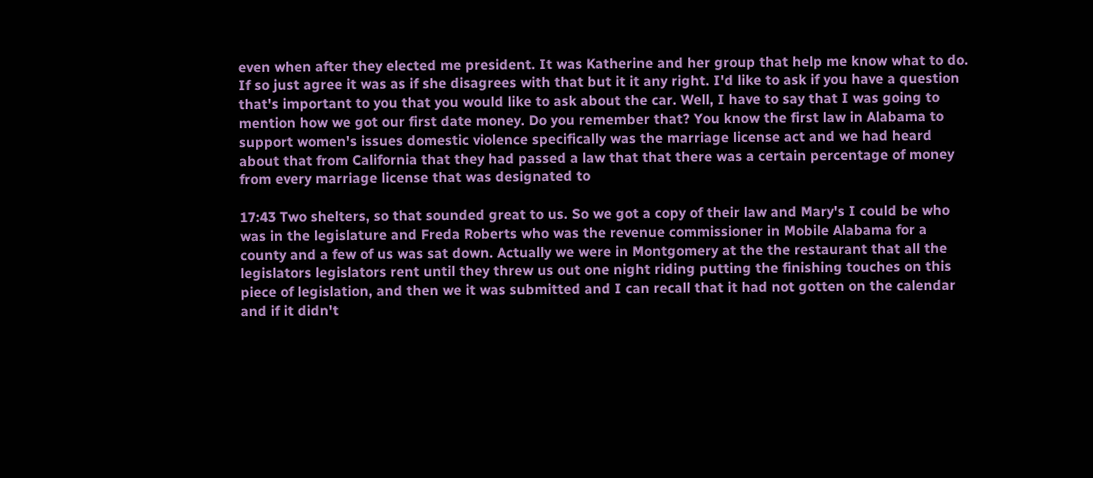even when after they elected me president. It was Katherine and her group that help me know what to do. If so just agree it was as if she disagrees with that but it it any right. I'd like to ask if you have a question that's important to you that you would like to ask about the car. Well, I have to say that I was going to mention how we got our first date money. Do you remember that? You know the first law in Alabama to support women's issues domestic violence specifically was the marriage license act and we had heard about that from California that they had passed a law that that there was a certain percentage of money from every marriage license that was designated to

17:43 Two shelters, so that sounded great to us. So we got a copy of their law and Mary's I could be who was in the legislature and Freda Roberts who was the revenue commissioner in Mobile Alabama for a county and a few of us was sat down. Actually we were in Montgomery at the the restaurant that all the legislators legislators rent until they threw us out one night riding putting the finishing touches on this piece of legislation, and then we it was submitted and I can recall that it had not gotten on the calendar and if it didn't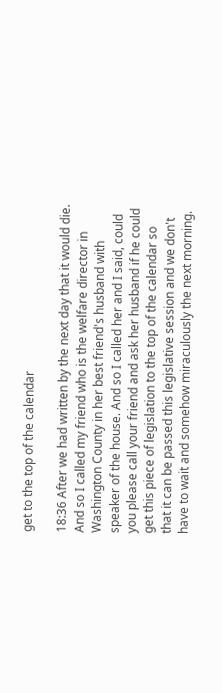get to the top of the calendar

18:36 After we had written by the next day that it would die. And so I called my friend who is the welfare director in Washington County in her best friend's husband with speaker of the house. And so I called her and I said, could you please call your friend and ask her husband if he could get this piece of legislation to the top of the calendar so that it can be passed this legislative session and we don't have to wait and somehow miraculously the next morning.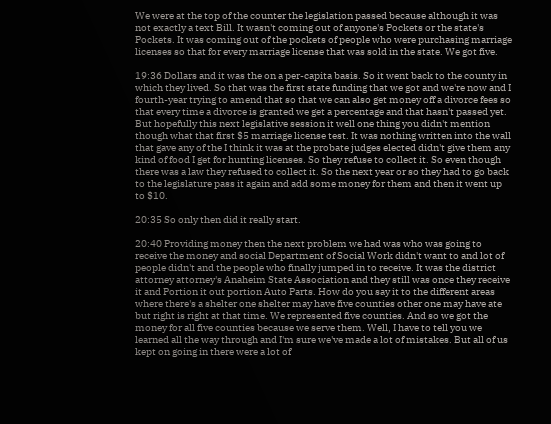We were at the top of the counter the legislation passed because although it was not exactly a text Bill. It wasn't coming out of anyone's Pockets or the state's Pockets. It was coming out of the pockets of people who were purchasing marriage licenses so that for every marriage license that was sold in the state. We got five.

19:36 Dollars and it was the on a per-capita basis. So it went back to the county in which they lived. So that was the first state funding that we got and we're now and I fourth-year trying to amend that so that we can also get money off a divorce fees so that every time a divorce is granted we get a percentage and that hasn't passed yet. But hopefully this next legislative session it well one thing you didn't mention though what that first $5 marriage license test. It was nothing written into the wall that gave any of the I think it was at the probate judges elected didn't give them any kind of food I get for hunting licenses. So they refuse to collect it. So even though there was a law they refused to collect it. So the next year or so they had to go back to the legislature pass it again and add some money for them and then it went up to $10.

20:35 So only then did it really start.

20:40 Providing money then the next problem we had was who was going to receive the money and social Department of Social Work didn't want to and lot of people didn't and the people who finally jumped in to receive. It was the district attorney attorney's Anaheim State Association and they still was once they receive it and Portion it out portion Auto Parts. How do you say it to the different areas where there's a shelter one shelter may have five counties other one may have ate but right is right at that time. We represented five counties. And so we got the money for all five counties because we serve them. Well, I have to tell you we learned all the way through and I'm sure we've made a lot of mistakes. But all of us kept on going in there were a lot of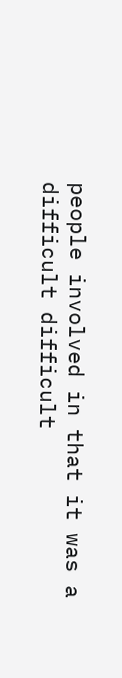people involved in that it was a difficult difficult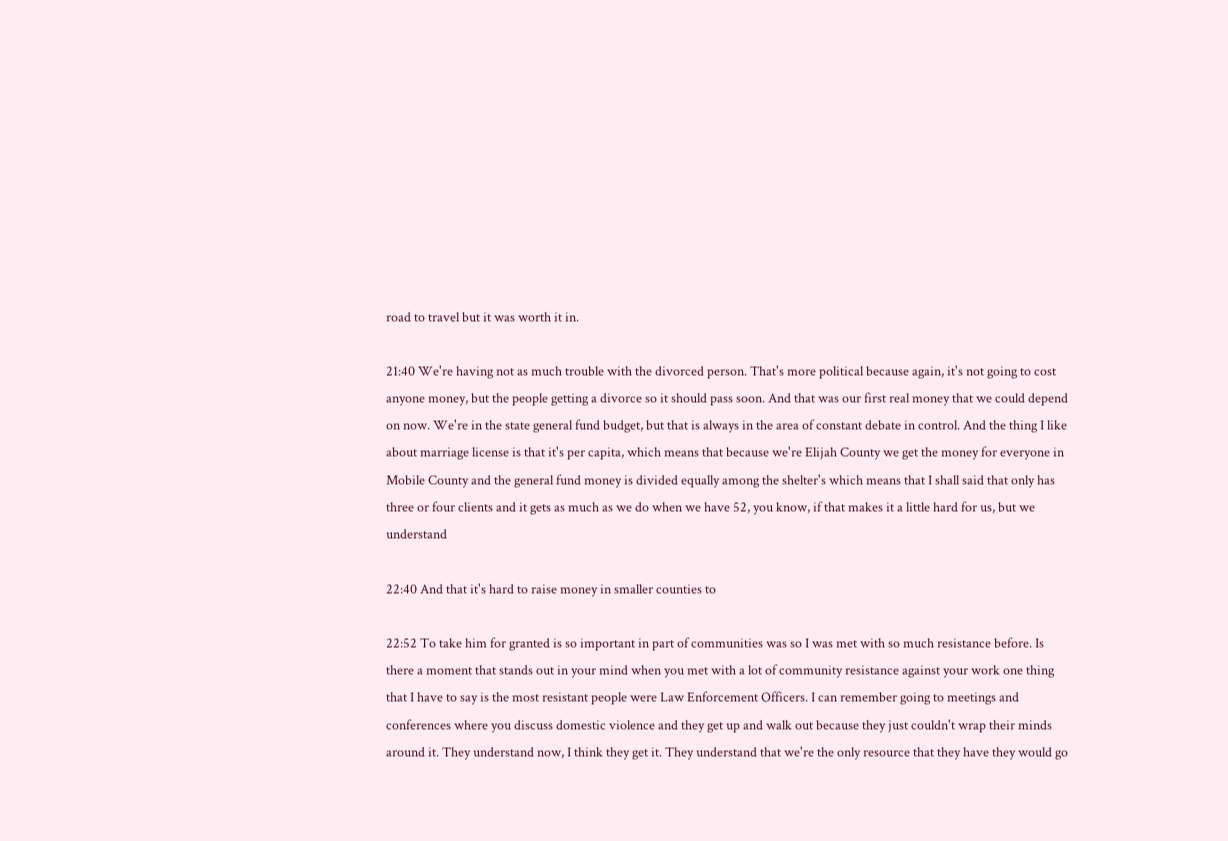road to travel but it was worth it in.

21:40 We're having not as much trouble with the divorced person. That's more political because again, it's not going to cost anyone money, but the people getting a divorce so it should pass soon. And that was our first real money that we could depend on now. We're in the state general fund budget, but that is always in the area of constant debate in control. And the thing I like about marriage license is that it's per capita, which means that because we're Elijah County we get the money for everyone in Mobile County and the general fund money is divided equally among the shelter's which means that I shall said that only has three or four clients and it gets as much as we do when we have 52, you know, if that makes it a little hard for us, but we understand

22:40 And that it's hard to raise money in smaller counties to

22:52 To take him for granted is so important in part of communities was so I was met with so much resistance before. Is there a moment that stands out in your mind when you met with a lot of community resistance against your work one thing that I have to say is the most resistant people were Law Enforcement Officers. I can remember going to meetings and conferences where you discuss domestic violence and they get up and walk out because they just couldn't wrap their minds around it. They understand now, I think they get it. They understand that we're the only resource that they have they would go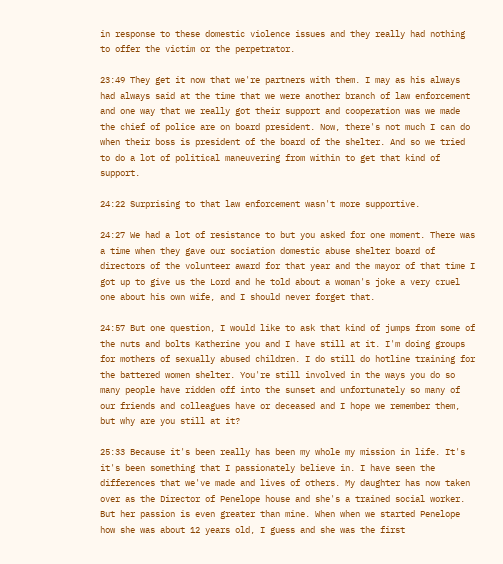in response to these domestic violence issues and they really had nothing to offer the victim or the perpetrator.

23:49 They get it now that we're partners with them. I may as his always had always said at the time that we were another branch of law enforcement and one way that we really got their support and cooperation was we made the chief of police are on board president. Now, there's not much I can do when their boss is president of the board of the shelter. And so we tried to do a lot of political maneuvering from within to get that kind of support.

24:22 Surprising to that law enforcement wasn't more supportive.

24:27 We had a lot of resistance to but you asked for one moment. There was a time when they gave our sociation domestic abuse shelter board of directors of the volunteer award for that year and the mayor of that time I got up to give us the Lord and he told about a woman's joke a very cruel one about his own wife, and I should never forget that.

24:57 But one question, I would like to ask that kind of jumps from some of the nuts and bolts Katherine you and I have still at it. I'm doing groups for mothers of sexually abused children. I do still do hotline training for the battered women shelter. You're still involved in the ways you do so many people have ridden off into the sunset and unfortunately so many of our friends and colleagues have or deceased and I hope we remember them, but why are you still at it?

25:33 Because it's been really has been my whole my mission in life. It's it's been something that I passionately believe in. I have seen the differences that we've made and lives of others. My daughter has now taken over as the Director of Penelope house and she's a trained social worker. But her passion is even greater than mine. When when we started Penelope how she was about 12 years old, I guess and she was the first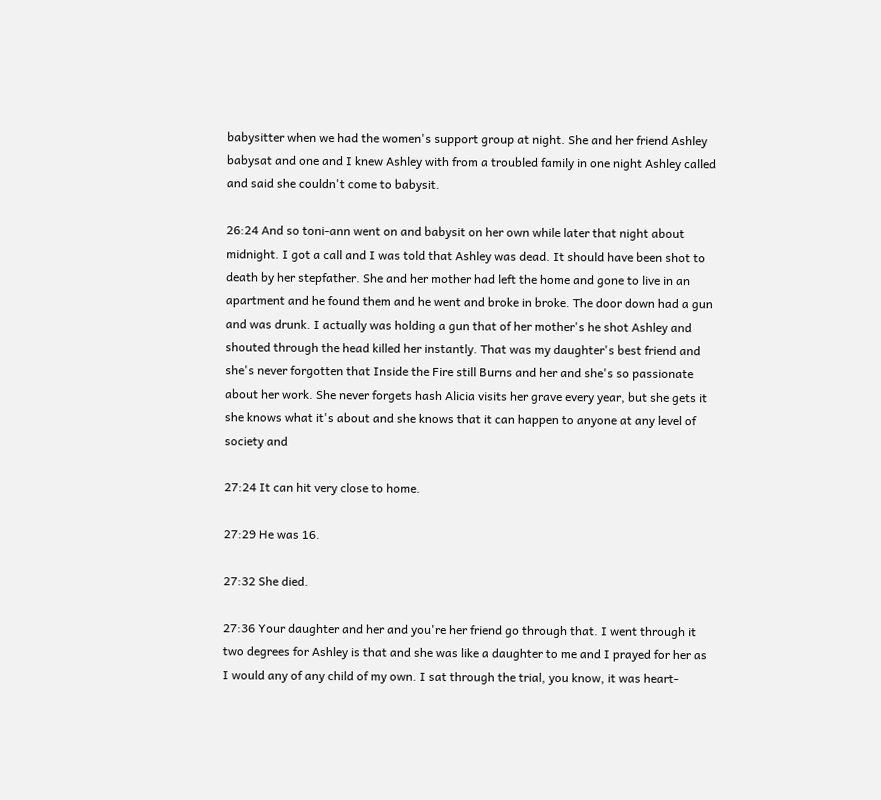babysitter when we had the women's support group at night. She and her friend Ashley babysat and one and I knew Ashley with from a troubled family in one night Ashley called and said she couldn't come to babysit.

26:24 And so toni-ann went on and babysit on her own while later that night about midnight. I got a call and I was told that Ashley was dead. It should have been shot to death by her stepfather. She and her mother had left the home and gone to live in an apartment and he found them and he went and broke in broke. The door down had a gun and was drunk. I actually was holding a gun that of her mother's he shot Ashley and shouted through the head killed her instantly. That was my daughter's best friend and she's never forgotten that Inside the Fire still Burns and her and she's so passionate about her work. She never forgets hash Alicia visits her grave every year, but she gets it she knows what it's about and she knows that it can happen to anyone at any level of society and

27:24 It can hit very close to home.

27:29 He was 16.

27:32 She died.

27:36 Your daughter and her and you're her friend go through that. I went through it two degrees for Ashley is that and she was like a daughter to me and I prayed for her as I would any of any child of my own. I sat through the trial, you know, it was heart-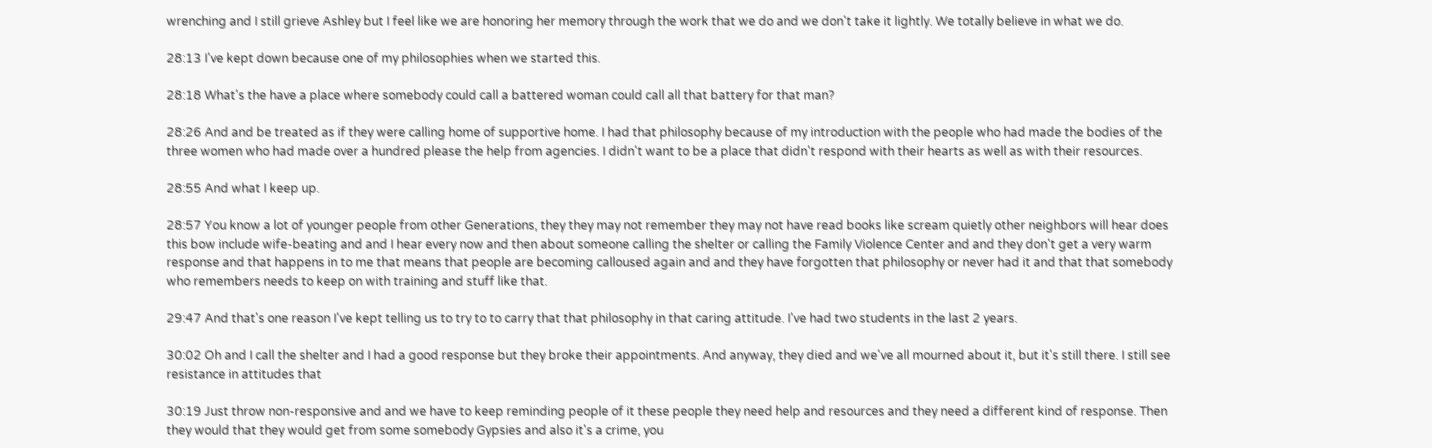wrenching and I still grieve Ashley but I feel like we are honoring her memory through the work that we do and we don't take it lightly. We totally believe in what we do.

28:13 I've kept down because one of my philosophies when we started this.

28:18 What's the have a place where somebody could call a battered woman could call all that battery for that man?

28:26 And and be treated as if they were calling home of supportive home. I had that philosophy because of my introduction with the people who had made the bodies of the three women who had made over a hundred please the help from agencies. I didn't want to be a place that didn't respond with their hearts as well as with their resources.

28:55 And what I keep up.

28:57 You know a lot of younger people from other Generations, they they may not remember they may not have read books like scream quietly other neighbors will hear does this bow include wife-beating and and I hear every now and then about someone calling the shelter or calling the Family Violence Center and and they don't get a very warm response and that happens in to me that means that people are becoming calloused again and and they have forgotten that philosophy or never had it and that that somebody who remembers needs to keep on with training and stuff like that.

29:47 And that's one reason I've kept telling us to try to to carry that that philosophy in that caring attitude. I've had two students in the last 2 years.

30:02 Oh and I call the shelter and I had a good response but they broke their appointments. And anyway, they died and we've all mourned about it, but it's still there. I still see resistance in attitudes that

30:19 Just throw non-responsive and and we have to keep reminding people of it these people they need help and resources and they need a different kind of response. Then they would that they would get from some somebody Gypsies and also it's a crime, you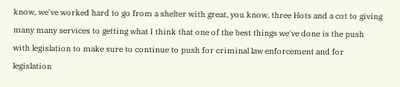know, we've worked hard to go from a shelter with great, you know, three Hots and a cot to giving many many services to getting what I think that one of the best things we've done is the push with legislation to make sure to continue to push for criminal law enforcement and for legislation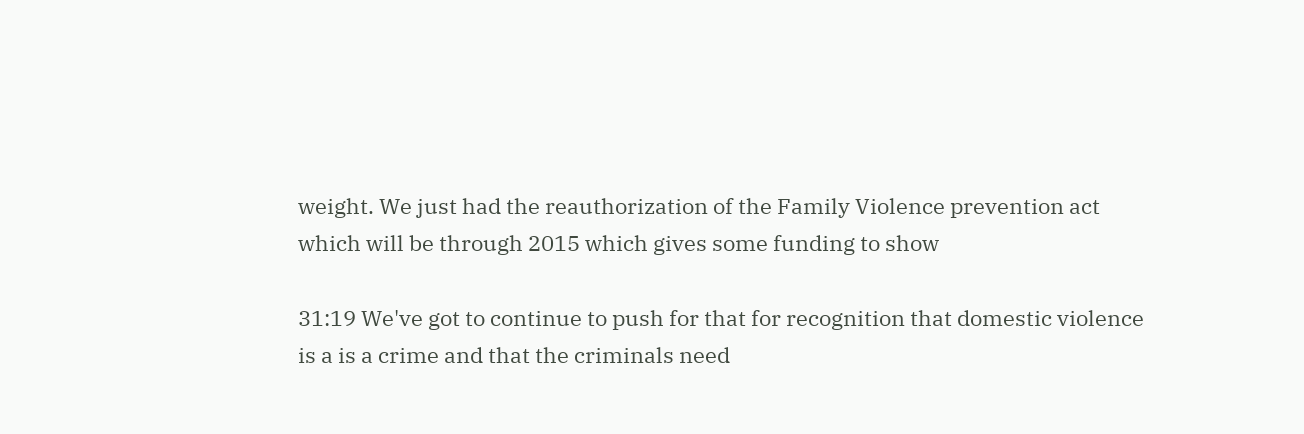weight. We just had the reauthorization of the Family Violence prevention act which will be through 2015 which gives some funding to show

31:19 We've got to continue to push for that for recognition that domestic violence is a is a crime and that the criminals need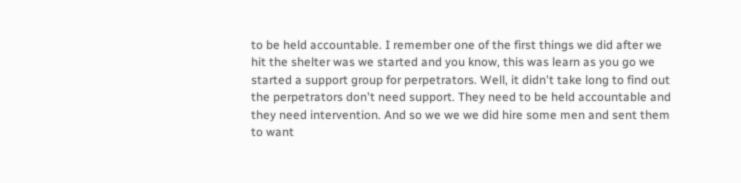to be held accountable. I remember one of the first things we did after we hit the shelter was we started and you know, this was learn as you go we started a support group for perpetrators. Well, it didn't take long to find out the perpetrators don't need support. They need to be held accountable and they need intervention. And so we we we did hire some men and sent them to want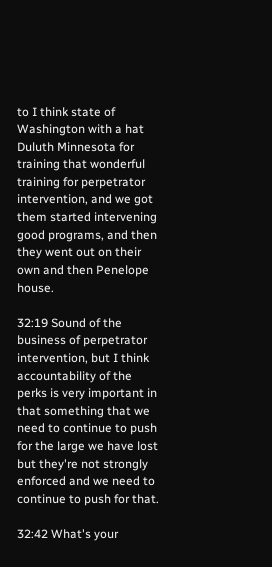to I think state of Washington with a hat Duluth Minnesota for training that wonderful training for perpetrator intervention, and we got them started intervening good programs, and then they went out on their own and then Penelope house.

32:19 Sound of the business of perpetrator intervention, but I think accountability of the perks is very important in that something that we need to continue to push for the large we have lost but they're not strongly enforced and we need to continue to push for that.

32:42 What's your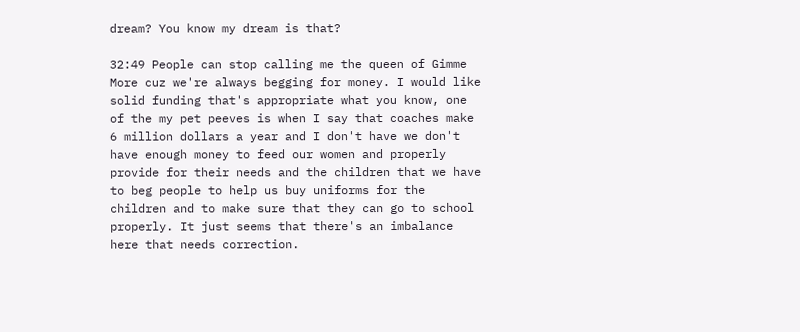dream? You know my dream is that?

32:49 People can stop calling me the queen of Gimme More cuz we're always begging for money. I would like solid funding that's appropriate what you know, one of the my pet peeves is when I say that coaches make 6 million dollars a year and I don't have we don't have enough money to feed our women and properly provide for their needs and the children that we have to beg people to help us buy uniforms for the children and to make sure that they can go to school properly. It just seems that there's an imbalance here that needs correction.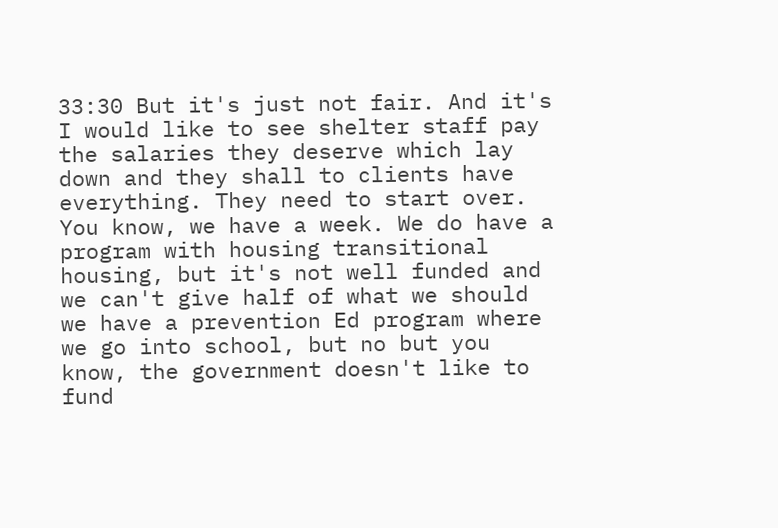33:30 But it's just not fair. And it's I would like to see shelter staff pay the salaries they deserve which lay down and they shall to clients have everything. They need to start over. You know, we have a week. We do have a program with housing transitional housing, but it's not well funded and we can't give half of what we should we have a prevention Ed program where we go into school, but no but you know, the government doesn't like to fund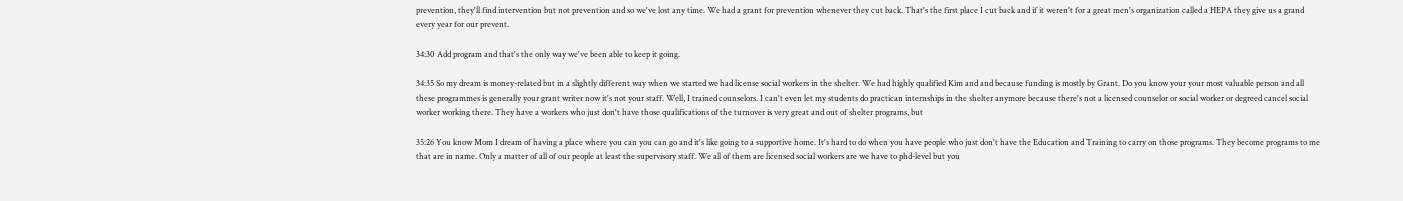prevention, they'll find intervention but not prevention and so we've lost any time. We had a grant for prevention whenever they cut back. That's the first place I cut back and if it weren't for a great men's organization called a HEPA they give us a grand every year for our prevent.

34:30 Add program and that's the only way we've been able to keep it going.

34:35 So my dream is money-related but in a slightly different way when we started we had license social workers in the shelter. We had highly qualified Kim and and because funding is mostly by Grant. Do you know your your most valuable person and all these programmes is generally your grant writer now it's not your staff. Well, I trained counselors. I can't even let my students do practican internships in the shelter anymore because there's not a licensed counselor or social worker or degreed cancel social worker working there. They have a workers who just don't have those qualifications of the turnover is very great and out of shelter programs, but

35:26 You know Mom I dream of having a place where you can you can go and it's like going to a supportive home. It's hard to do when you have people who just don't have the Education and Training to carry on those programs. They become programs to me that are in name. Only a matter of all of our people at least the supervisory staff. We all of them are licensed social workers are we have to phd-level but you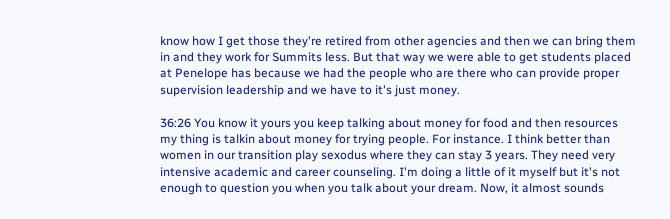know how I get those they're retired from other agencies and then we can bring them in and they work for Summits less. But that way we were able to get students placed at Penelope has because we had the people who are there who can provide proper supervision leadership and we have to it's just money.

36:26 You know it yours you keep talking about money for food and then resources my thing is talkin about money for trying people. For instance. I think better than women in our transition play sexodus where they can stay 3 years. They need very intensive academic and career counseling. I'm doing a little of it myself but it's not enough to question you when you talk about your dream. Now, it almost sounds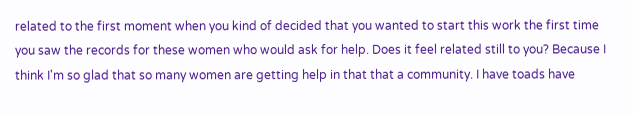related to the first moment when you kind of decided that you wanted to start this work the first time you saw the records for these women who would ask for help. Does it feel related still to you? Because I think I'm so glad that so many women are getting help in that that a community. I have toads have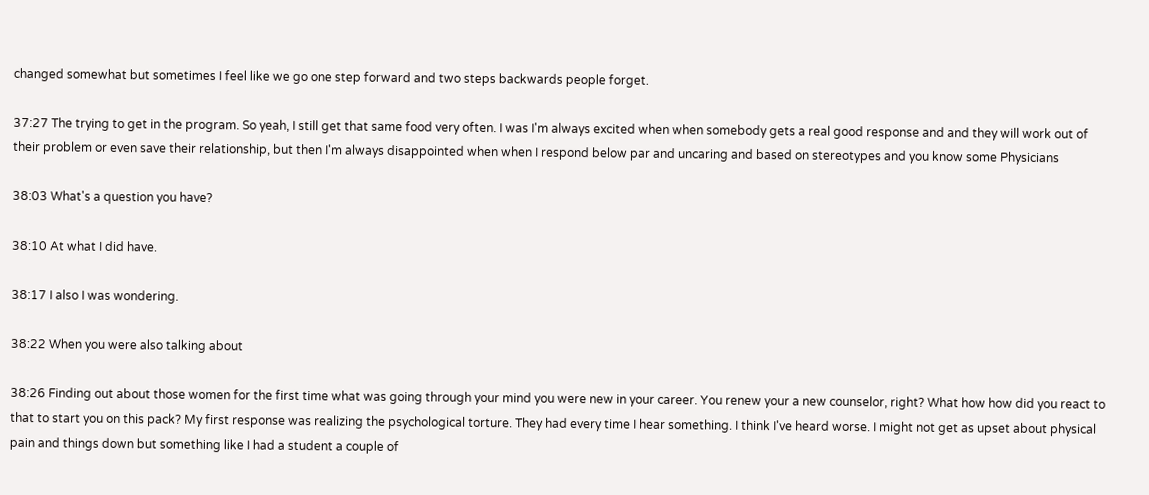changed somewhat but sometimes I feel like we go one step forward and two steps backwards people forget.

37:27 The trying to get in the program. So yeah, I still get that same food very often. I was I'm always excited when when somebody gets a real good response and and they will work out of their problem or even save their relationship, but then I'm always disappointed when when I respond below par and uncaring and based on stereotypes and you know some Physicians

38:03 What's a question you have?

38:10 At what I did have.

38:17 I also I was wondering.

38:22 When you were also talking about

38:26 Finding out about those women for the first time what was going through your mind you were new in your career. You renew your a new counselor, right? What how how did you react to that to start you on this pack? My first response was realizing the psychological torture. They had every time I hear something. I think I've heard worse. I might not get as upset about physical pain and things down but something like I had a student a couple of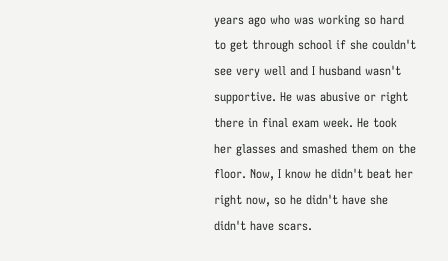years ago who was working so hard to get through school if she couldn't see very well and I husband wasn't supportive. He was abusive or right there in final exam week. He took her glasses and smashed them on the floor. Now, I know he didn't beat her right now, so he didn't have she didn't have scars.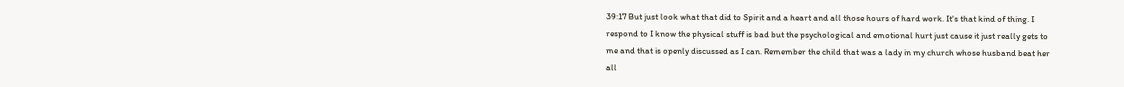39:17 But just look what that did to Spirit and a heart and all those hours of hard work. It's that kind of thing. I respond to I know the physical stuff is bad but the psychological and emotional hurt just cause it just really gets to me and that is openly discussed as I can. Remember the child that was a lady in my church whose husband beat her all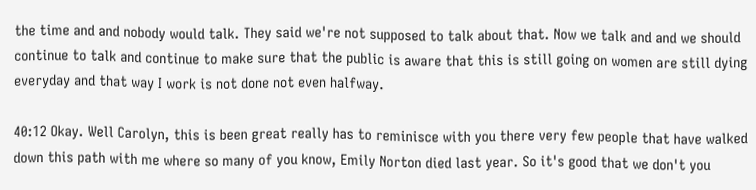the time and and nobody would talk. They said we're not supposed to talk about that. Now we talk and and we should continue to talk and continue to make sure that the public is aware that this is still going on women are still dying everyday and that way I work is not done not even halfway.

40:12 Okay. Well Carolyn, this is been great really has to reminisce with you there very few people that have walked down this path with me where so many of you know, Emily Norton died last year. So it's good that we don't you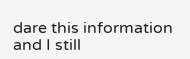dare this information and I still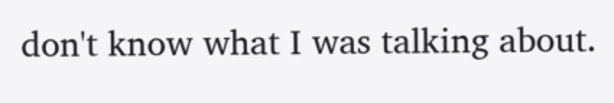don't know what I was talking about.